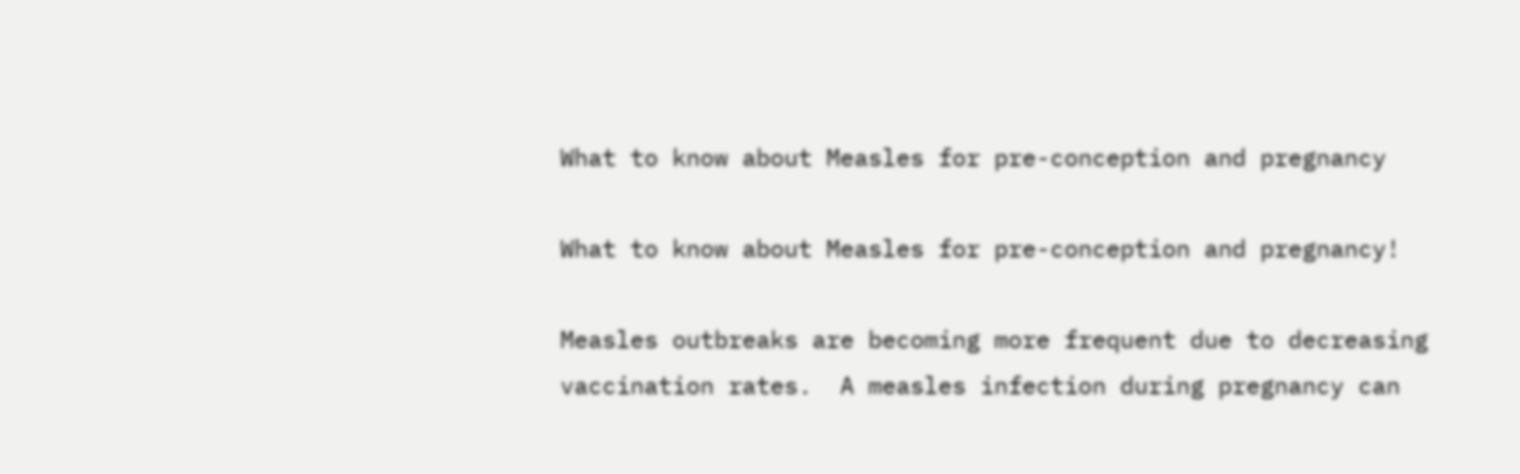What to know about Measles for pre-conception and pregnancy

What to know about Measles for pre-conception and pregnancy!

Measles outbreaks are becoming more frequent due to decreasing vaccination rates.  A measles infection during pregnancy can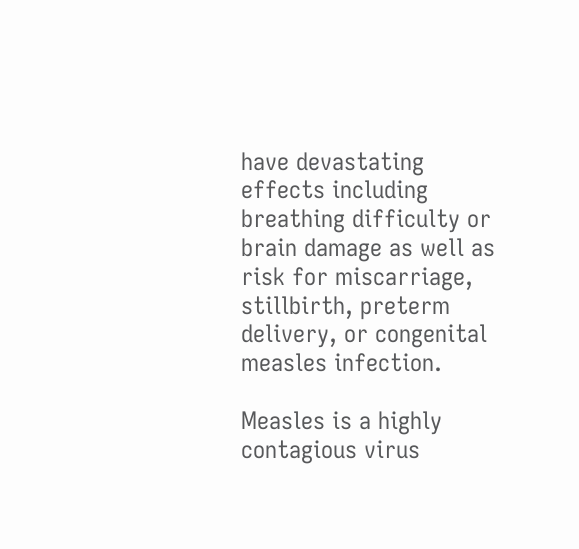have devastating effects including breathing difficulty or brain damage as well as risk for miscarriage, stillbirth, preterm delivery, or congenital measles infection.

Measles is a highly contagious virus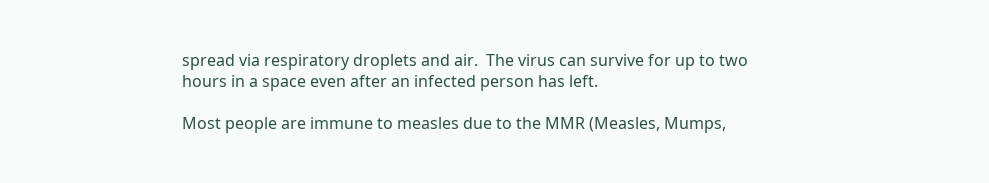spread via respiratory droplets and air.  The virus can survive for up to two hours in a space even after an infected person has left.

Most people are immune to measles due to the MMR (Measles, Mumps,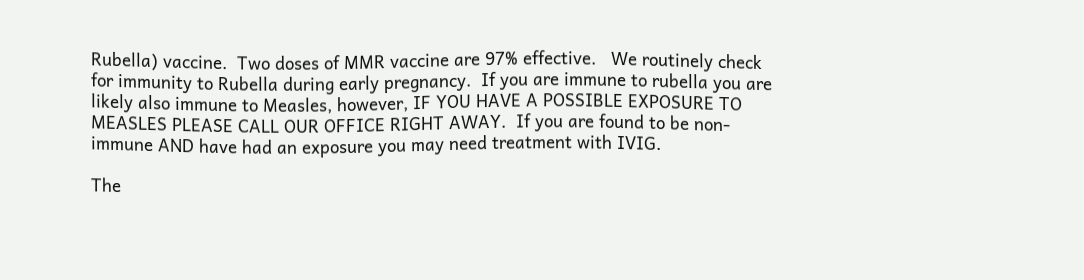Rubella) vaccine.  Two doses of MMR vaccine are 97% effective.   We routinely check for immunity to Rubella during early pregnancy.  If you are immune to rubella you are likely also immune to Measles, however, IF YOU HAVE A POSSIBLE EXPOSURE TO MEASLES PLEASE CALL OUR OFFICE RIGHT AWAY.  If you are found to be non-immune AND have had an exposure you may need treatment with IVIG.

The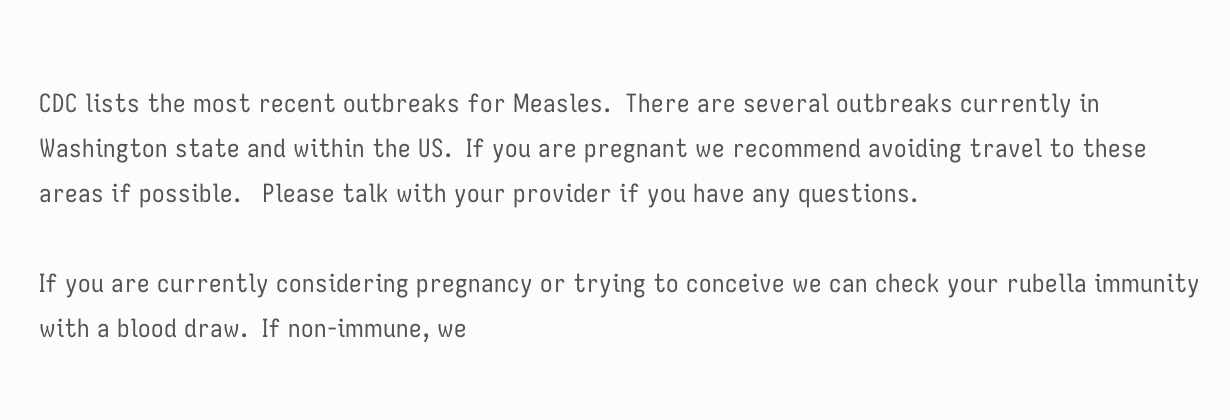CDC lists the most recent outbreaks for Measles.  There are several outbreaks currently in Washington state and within the US.  If you are pregnant we recommend avoiding travel to these areas if possible.   Please talk with your provider if you have any questions.

If you are currently considering pregnancy or trying to conceive we can check your rubella immunity with a blood draw.  If non-immune, we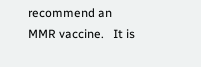recommend an MMR vaccine.   It is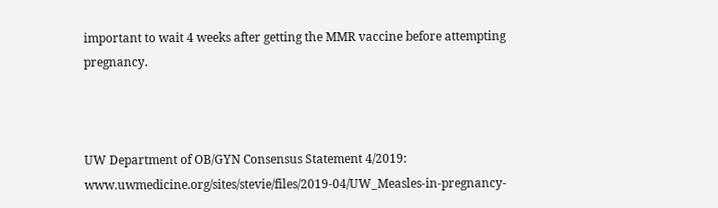important to wait 4 weeks after getting the MMR vaccine before attempting pregnancy.



UW Department of OB/GYN Consensus Statement 4/2019: www.uwmedicine.org/sites/stevie/files/2019-04/UW_Measles-in-pregnancy-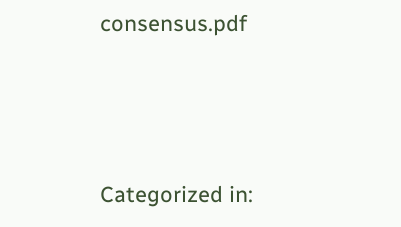consensus.pdf





Categorized in: